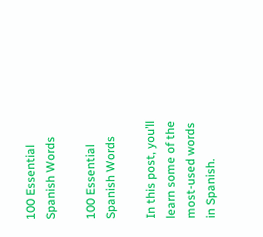100 Essential Spanish Words

100 Essential Spanish Words

In this post, you’ll learn some of the most-used words in Spanish.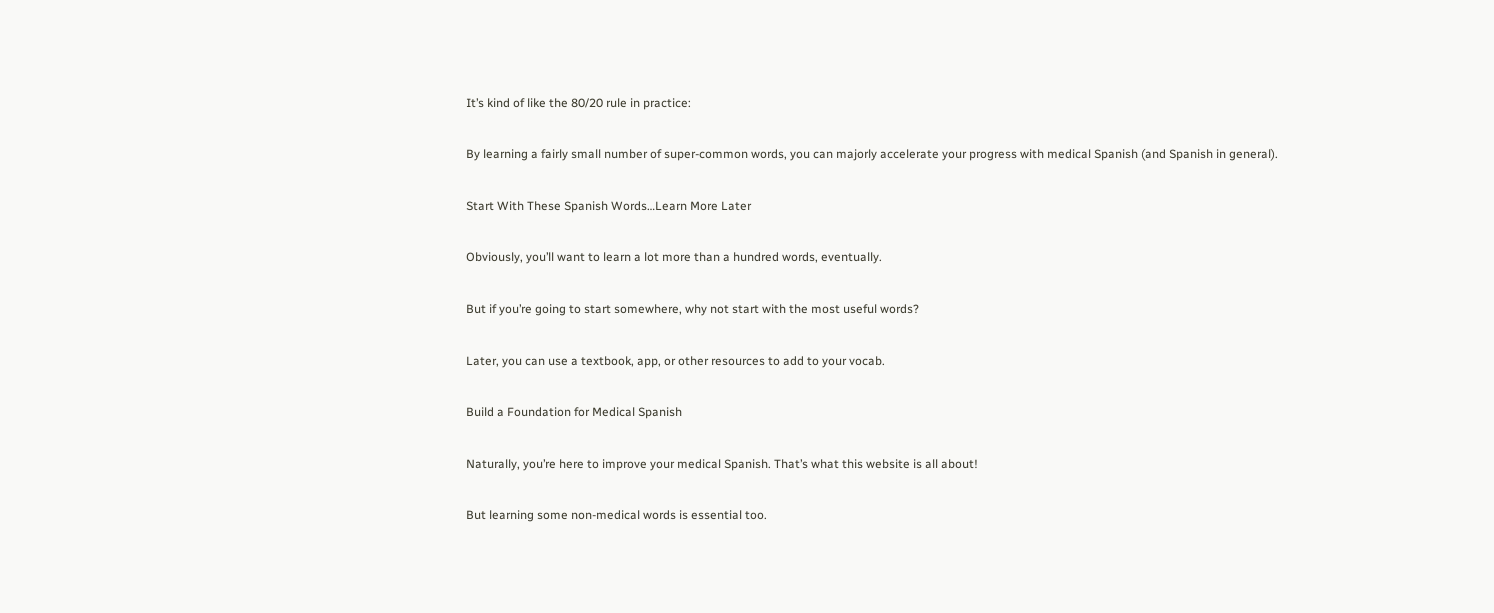It’s kind of like the 80/20 rule in practice:

By learning a fairly small number of super-common words, you can majorly accelerate your progress with medical Spanish (and Spanish in general).

Start With These Spanish Words…Learn More Later

Obviously, you’ll want to learn a lot more than a hundred words, eventually.

But if you’re going to start somewhere, why not start with the most useful words?

Later, you can use a textbook, app, or other resources to add to your vocab.

Build a Foundation for Medical Spanish

Naturally, you’re here to improve your medical Spanish. That’s what this website is all about!

But learning some non-medical words is essential too.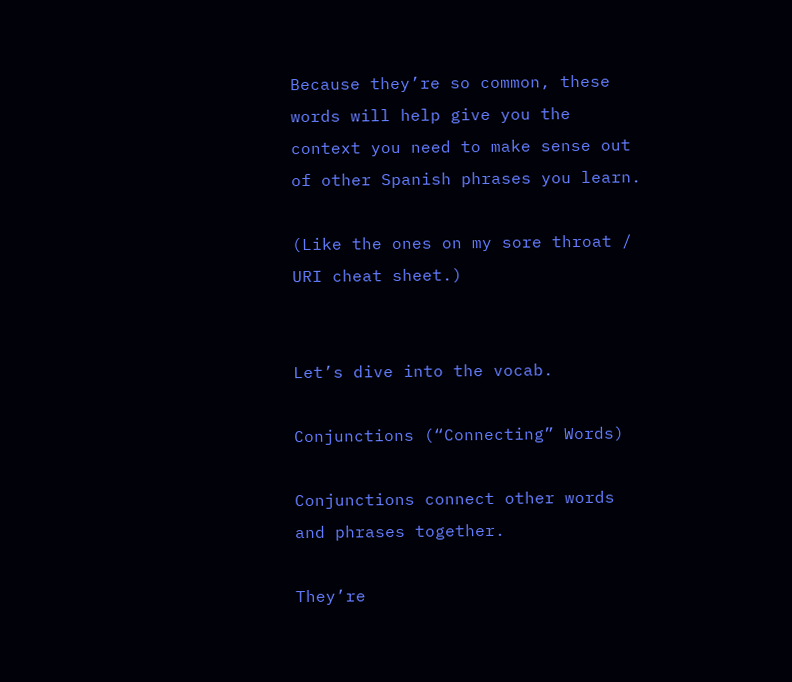Because they’re so common, these words will help give you the context you need to make sense out of other Spanish phrases you learn.

(Like the ones on my sore throat / URI cheat sheet.)


Let’s dive into the vocab.

Conjunctions (“Connecting” Words)

Conjunctions connect other words and phrases together.

They’re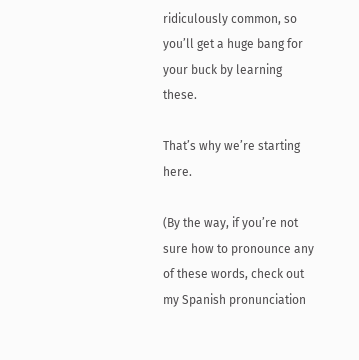ridiculously common, so you’ll get a huge bang for your buck by learning these.

That’s why we’re starting here.

(By the way, if you’re not sure how to pronounce any of these words, check out my Spanish pronunciation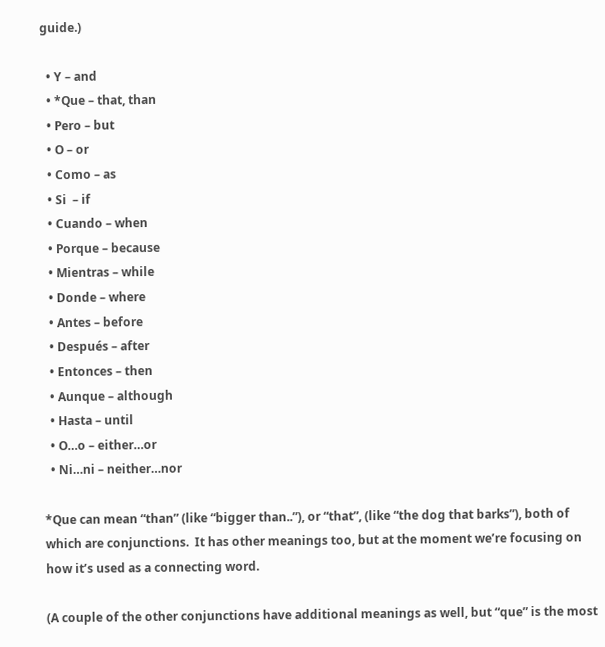guide.)

  • Y – and
  • *Que – that, than
  • Pero – but
  • O – or
  • Como – as
  • Si  – if
  • Cuando – when
  • Porque – because
  • Mientras – while
  • Donde – where
  • Antes – before
  • Después – after
  • Entonces – then
  • Aunque – although
  • Hasta – until
  • O…o – either…or
  • Ni…ni – neither…nor

*Que can mean “than” (like “bigger than..”), or “that”, (like “the dog that barks”), both of which are conjunctions.  It has other meanings too, but at the moment we’re focusing on how it’s used as a connecting word.

(A couple of the other conjunctions have additional meanings as well, but “que” is the most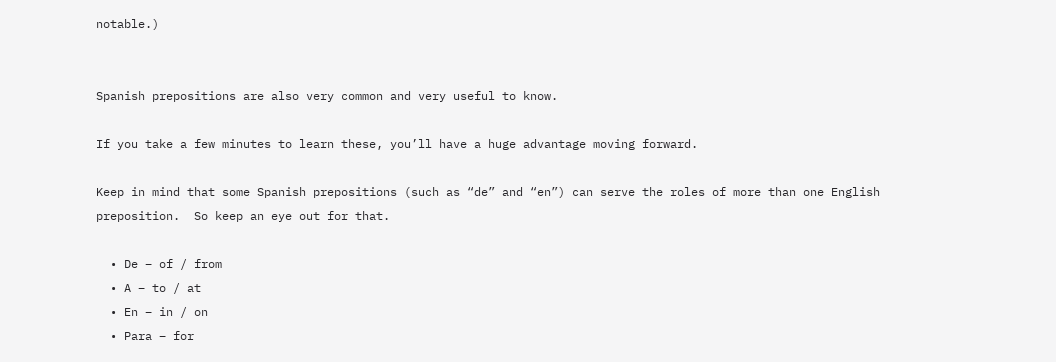notable.)


Spanish prepositions are also very common and very useful to know.

If you take a few minutes to learn these, you’ll have a huge advantage moving forward.

Keep in mind that some Spanish prepositions (such as “de” and “en”) can serve the roles of more than one English preposition.  So keep an eye out for that.

  • De – of / from
  • A – to / at
  • En – in / on
  • Para – for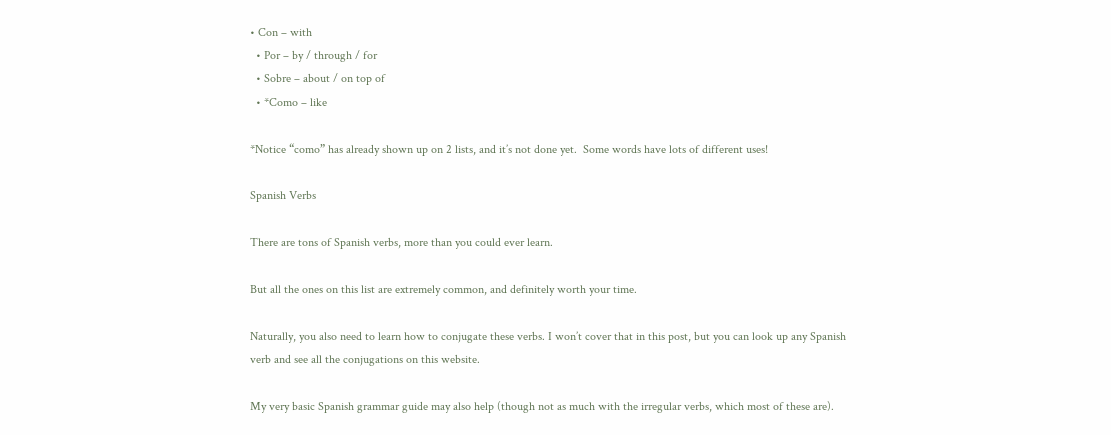• Con – with
  • Por – by / through / for
  • Sobre – about / on top of
  • *Como – like

*Notice “como” has already shown up on 2 lists, and it’s not done yet.  Some words have lots of different uses!

Spanish Verbs

There are tons of Spanish verbs, more than you could ever learn.

But all the ones on this list are extremely common, and definitely worth your time.

Naturally, you also need to learn how to conjugate these verbs. I won’t cover that in this post, but you can look up any Spanish verb and see all the conjugations on this website.

My very basic Spanish grammar guide may also help (though not as much with the irregular verbs, which most of these are).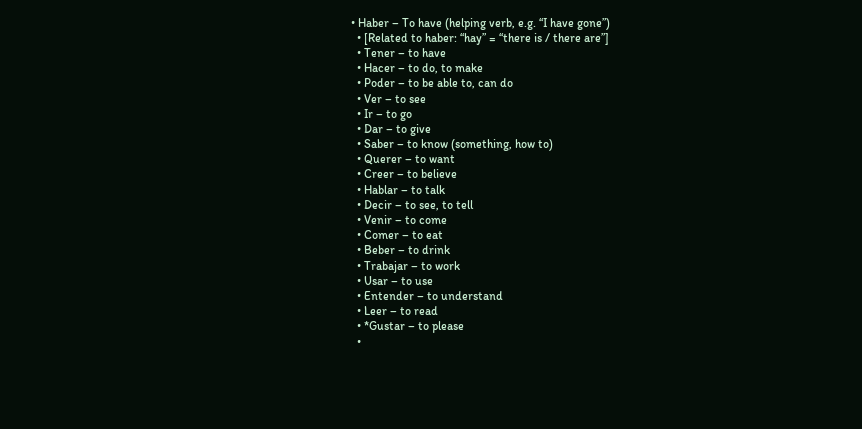• Haber – To have (helping verb, e.g. “I have gone”)
  • [Related to haber: “hay” = “there is / there are”]
  • Tener – to have
  • Hacer – to do, to make
  • Poder – to be able to, can do
  • Ver – to see
  • Ir – to go
  • Dar – to give
  • Saber – to know (something, how to)
  • Querer – to want
  • Creer – to believe
  • Hablar – to talk
  • Decir – to see, to tell
  • Venir – to come
  • Comer – to eat
  • Beber – to drink
  • Trabajar – to work
  • Usar – to use
  • Entender – to understand
  • Leer – to read
  • *Gustar – to please
  •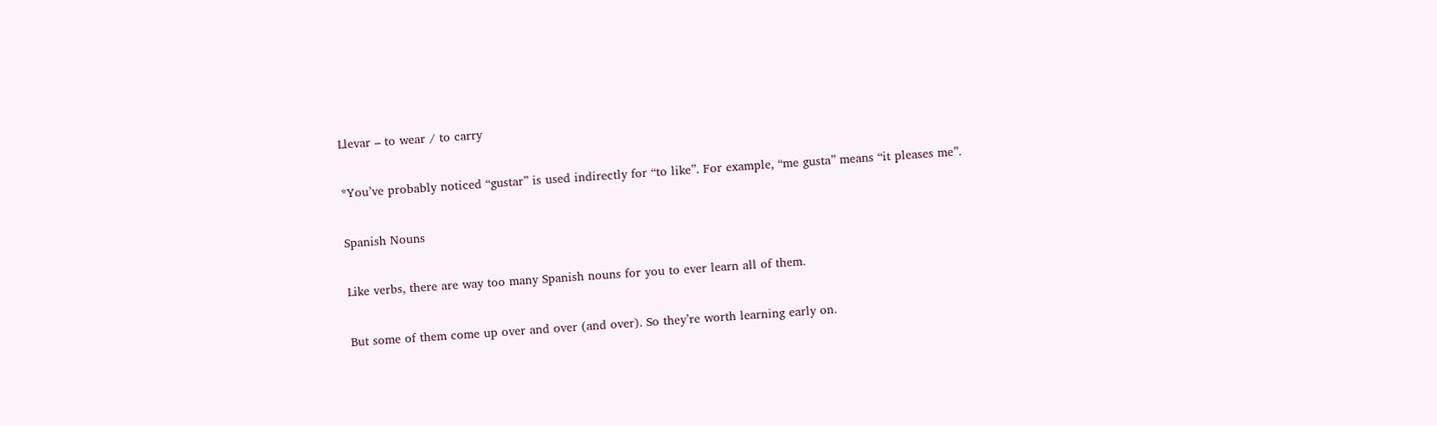Llevar – to wear / to carry

*You’ve probably noticed “gustar” is used indirectly for “to like”. For example, “me gusta” means “it pleases me”.

Spanish Nouns

Like verbs, there are way too many Spanish nouns for you to ever learn all of them.

But some of them come up over and over (and over). So they’re worth learning early on.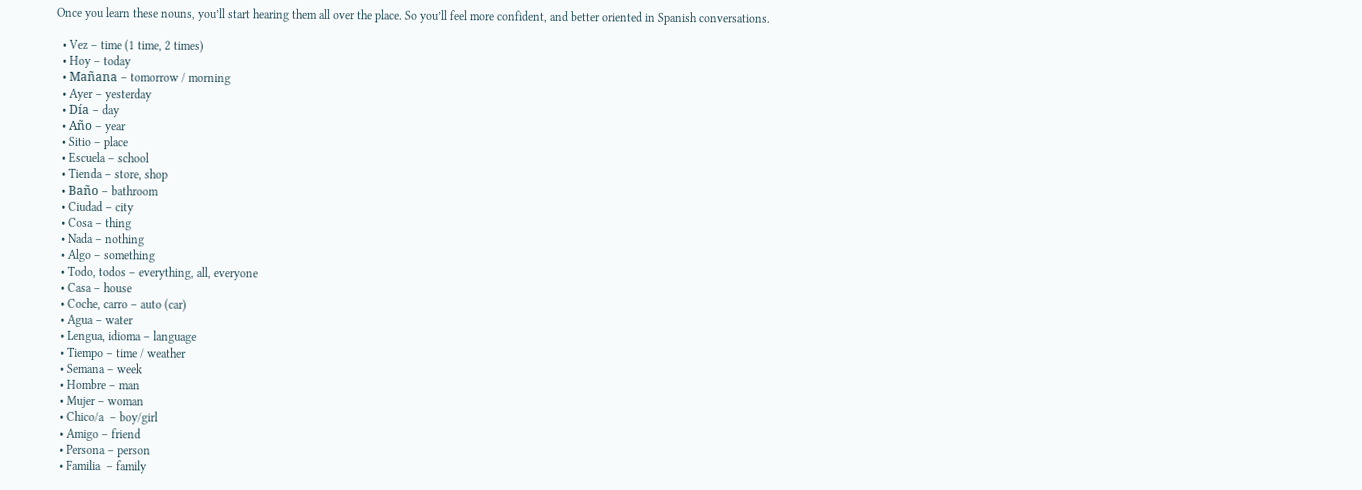Once you learn these nouns, you’ll start hearing them all over the place. So you’ll feel more confident, and better oriented in Spanish conversations.

  • Vez – time (1 time, 2 times)
  • Hoy – today
  • Mañana – tomorrow / morning
  • Ayer – yesterday
  • Día – day
  • Año – year
  • Sitio – place
  • Escuela – school
  • Tienda – store, shop
  • Baño – bathroom
  • Ciudad – city
  • Cosa – thing
  • Nada – nothing
  • Algo – something
  • Todo, todos – everything, all, everyone
  • Casa – house
  • Coche, carro – auto (car)
  • Agua – water
  • Lengua, idioma – language
  • Tiempo – time / weather
  • Semana – week
  • Hombre – man
  • Mujer – woman
  • Chico/a  – boy/girl
  • Amigo – friend
  • Persona – person
  • Familia  – family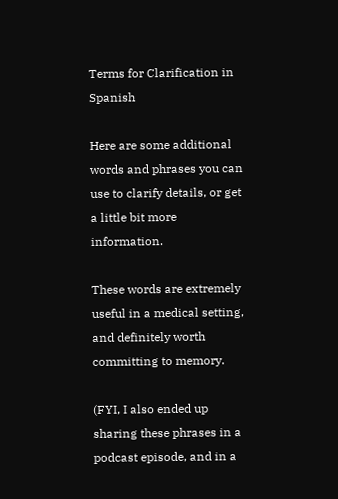Terms for Clarification in Spanish

Here are some additional words and phrases you can use to clarify details, or get a little bit more information.

These words are extremely useful in a medical setting, and definitely worth committing to memory.

(FYI, I also ended up sharing these phrases in a podcast episode, and in a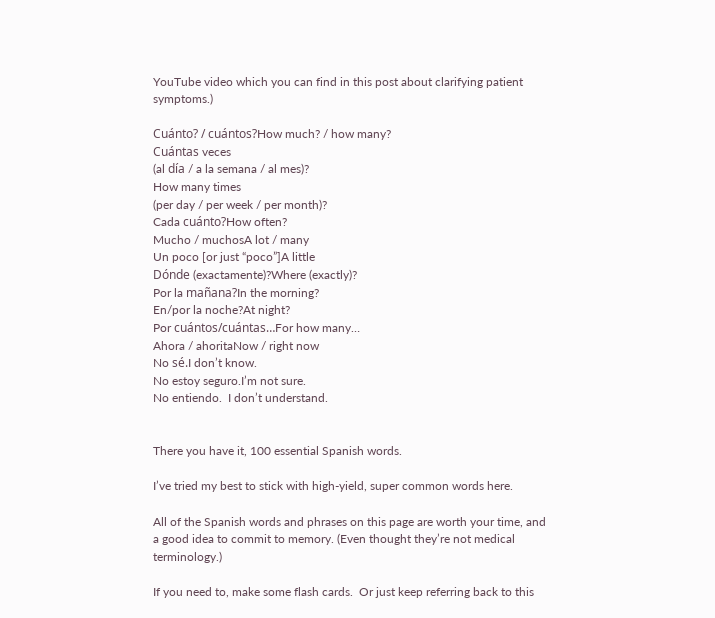YouTube video which you can find in this post about clarifying patient symptoms.)

Cuánto? / cuántos?How much? / how many?
Cuántas veces
(al día / a la semana / al mes)?
How many times
(per day / per week / per month)?
Cada cuánto?How often?
Mucho / muchosA lot / many
Un poco [or just “poco”]A little
Dónde (exactamente)?Where (exactly)?
Por la mañana?In the morning?
En/por la noche?At night?
Por cuántos/cuántas…For how many…
Ahora / ahoritaNow / right now
No sé.I don’t know.
No estoy seguro.I’m not sure.
No entiendo.  I don’t understand.


There you have it, 100 essential Spanish words.

I’ve tried my best to stick with high-yield, super common words here.

All of the Spanish words and phrases on this page are worth your time, and a good idea to commit to memory. (Even thought they’re not medical terminology.)

If you need to, make some flash cards.  Or just keep referring back to this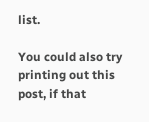list.

You could also try printing out this post, if that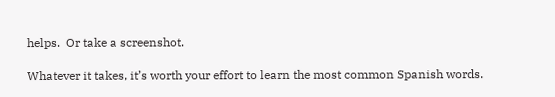helps.  Or take a screenshot.

Whatever it takes, it’s worth your effort to learn the most common Spanish words.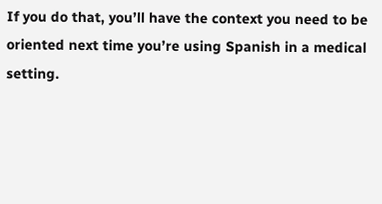If you do that, you’ll have the context you need to be oriented next time you’re using Spanish in a medical setting.